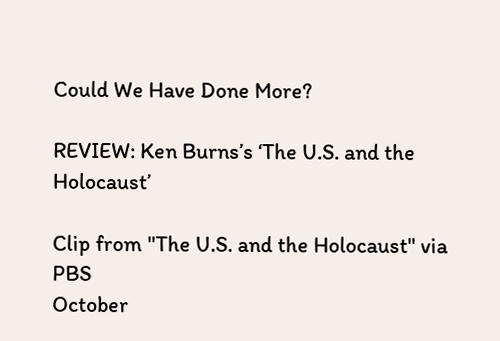Could We Have Done More?

REVIEW: Ken Burns’s ‘The U.S. and the Holocaust’

Clip from "The U.S. and the Holocaust" via PBS
October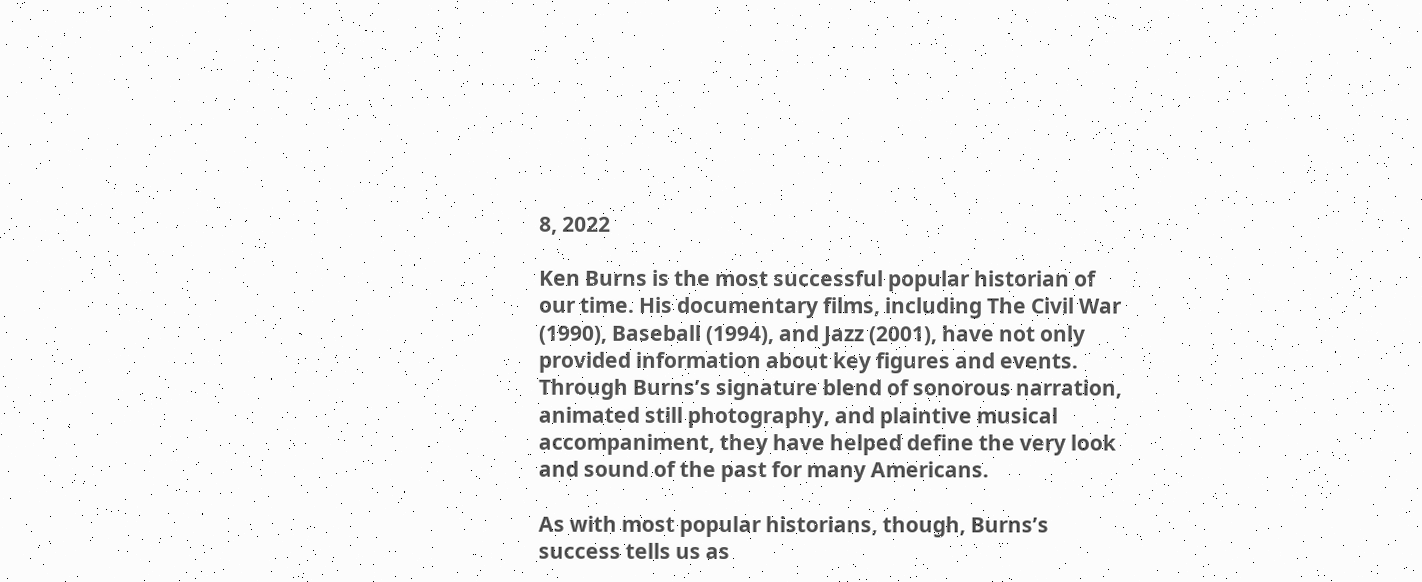8, 2022

Ken Burns is the most successful popular historian of our time. His documentary films, including The Civil War (1990), Baseball (1994), and Jazz (2001), have not only provided information about key figures and events. Through Burns’s signature blend of sonorous narration, animated still photography, and plaintive musical accompaniment, they have helped define the very look and sound of the past for many Americans.

As with most popular historians, though, Burns’s success tells us as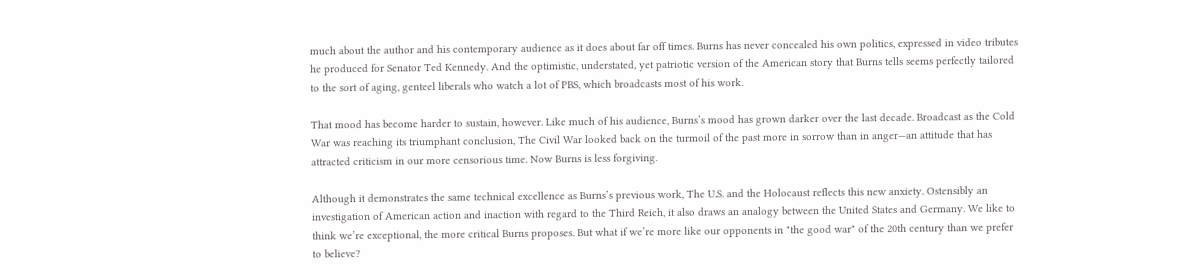much about the author and his contemporary audience as it does about far off times. Burns has never concealed his own politics, expressed in video tributes he produced for Senator Ted Kennedy. And the optimistic, understated, yet patriotic version of the American story that Burns tells seems perfectly tailored to the sort of aging, genteel liberals who watch a lot of PBS, which broadcasts most of his work.

That mood has become harder to sustain, however. Like much of his audience, Burns’s mood has grown darker over the last decade. Broadcast as the Cold War was reaching its triumphant conclusion, The Civil War looked back on the turmoil of the past more in sorrow than in anger—an attitude that has attracted criticism in our more censorious time. Now Burns is less forgiving.

Although it demonstrates the same technical excellence as Burns’s previous work, The U.S. and the Holocaust reflects this new anxiety. Ostensibly an investigation of American action and inaction with regard to the Third Reich, it also draws an analogy between the United States and Germany. We like to think we’re exceptional, the more critical Burns proposes. But what if we’re more like our opponents in "the good war" of the 20th century than we prefer to believe?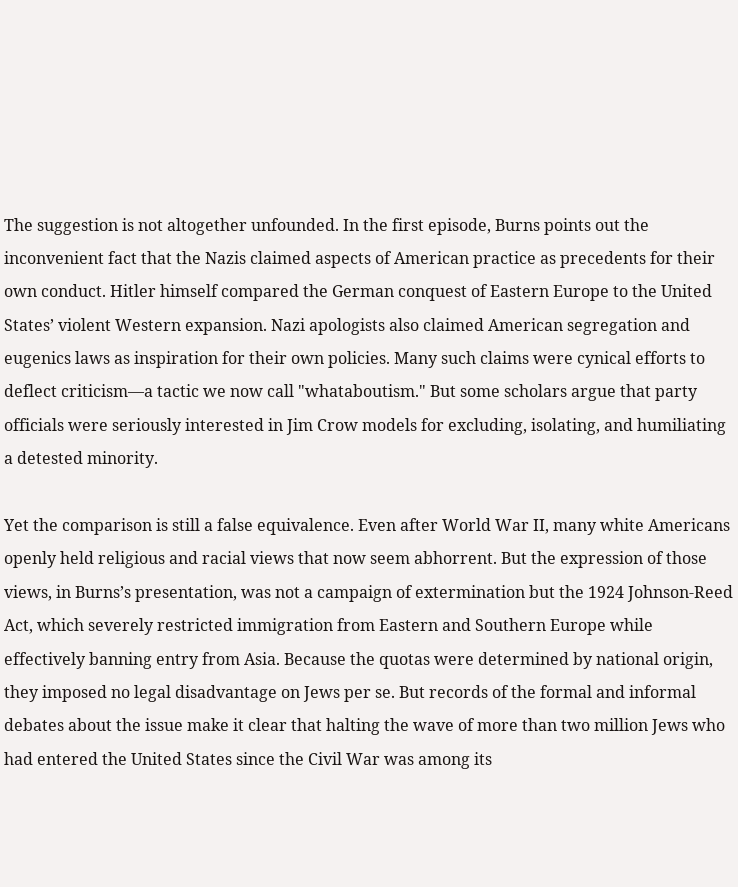The suggestion is not altogether unfounded. In the first episode, Burns points out the inconvenient fact that the Nazis claimed aspects of American practice as precedents for their own conduct. Hitler himself compared the German conquest of Eastern Europe to the United States’ violent Western expansion. Nazi apologists also claimed American segregation and eugenics laws as inspiration for their own policies. Many such claims were cynical efforts to deflect criticism—a tactic we now call "whataboutism." But some scholars argue that party officials were seriously interested in Jim Crow models for excluding, isolating, and humiliating a detested minority.

Yet the comparison is still a false equivalence. Even after World War II, many white Americans openly held religious and racial views that now seem abhorrent. But the expression of those views, in Burns’s presentation, was not a campaign of extermination but the 1924 Johnson-Reed Act, which severely restricted immigration from Eastern and Southern Europe while effectively banning entry from Asia. Because the quotas were determined by national origin, they imposed no legal disadvantage on Jews per se. But records of the formal and informal debates about the issue make it clear that halting the wave of more than two million Jews who had entered the United States since the Civil War was among its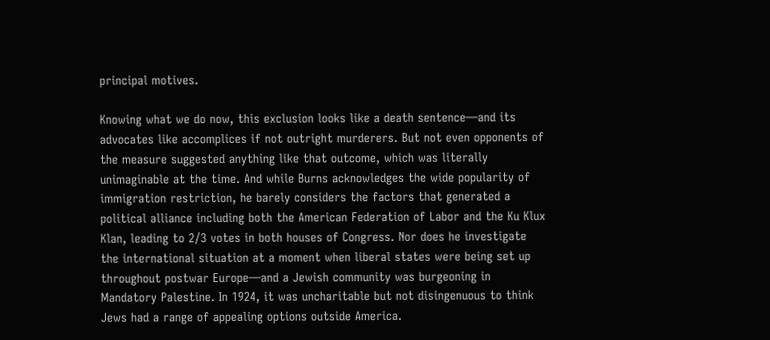principal motives.

Knowing what we do now, this exclusion looks like a death sentence—and its advocates like accomplices if not outright murderers. But not even opponents of the measure suggested anything like that outcome, which was literally unimaginable at the time. And while Burns acknowledges the wide popularity of immigration restriction, he barely considers the factors that generated a political alliance including both the American Federation of Labor and the Ku Klux Klan, leading to 2/3 votes in both houses of Congress. Nor does he investigate the international situation at a moment when liberal states were being set up throughout postwar Europe—and a Jewish community was burgeoning in Mandatory Palestine. In 1924, it was uncharitable but not disingenuous to think Jews had a range of appealing options outside America.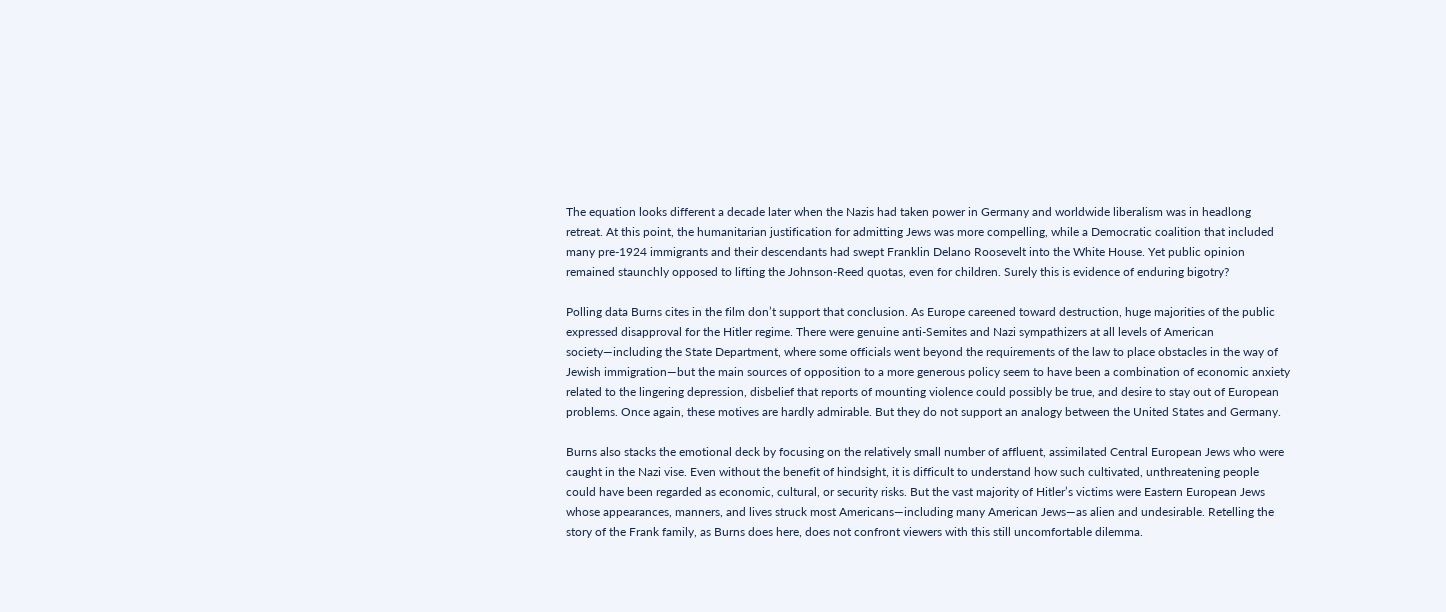The equation looks different a decade later when the Nazis had taken power in Germany and worldwide liberalism was in headlong retreat. At this point, the humanitarian justification for admitting Jews was more compelling, while a Democratic coalition that included many pre-1924 immigrants and their descendants had swept Franklin Delano Roosevelt into the White House. Yet public opinion remained staunchly opposed to lifting the Johnson-Reed quotas, even for children. Surely this is evidence of enduring bigotry?

Polling data Burns cites in the film don’t support that conclusion. As Europe careened toward destruction, huge majorities of the public expressed disapproval for the Hitler regime. There were genuine anti-Semites and Nazi sympathizers at all levels of American society—including the State Department, where some officials went beyond the requirements of the law to place obstacles in the way of Jewish immigration—but the main sources of opposition to a more generous policy seem to have been a combination of economic anxiety related to the lingering depression, disbelief that reports of mounting violence could possibly be true, and desire to stay out of European problems. Once again, these motives are hardly admirable. But they do not support an analogy between the United States and Germany.

Burns also stacks the emotional deck by focusing on the relatively small number of affluent, assimilated Central European Jews who were caught in the Nazi vise. Even without the benefit of hindsight, it is difficult to understand how such cultivated, unthreatening people could have been regarded as economic, cultural, or security risks. But the vast majority of Hitler’s victims were Eastern European Jews whose appearances, manners, and lives struck most Americans—including many American Jews—as alien and undesirable. Retelling the story of the Frank family, as Burns does here, does not confront viewers with this still uncomfortable dilemma.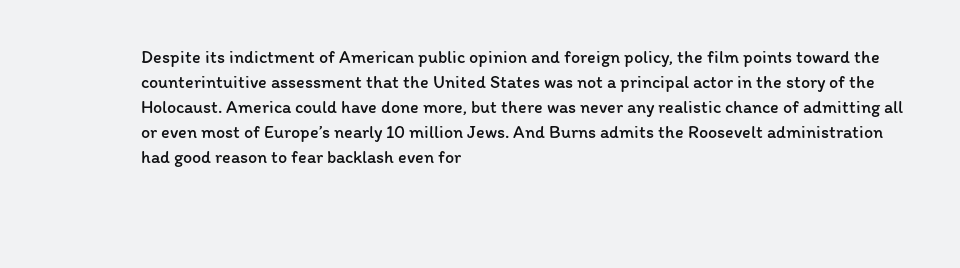Despite its indictment of American public opinion and foreign policy, the film points toward the counterintuitive assessment that the United States was not a principal actor in the story of the Holocaust. America could have done more, but there was never any realistic chance of admitting all or even most of Europe’s nearly 10 million Jews. And Burns admits the Roosevelt administration had good reason to fear backlash even for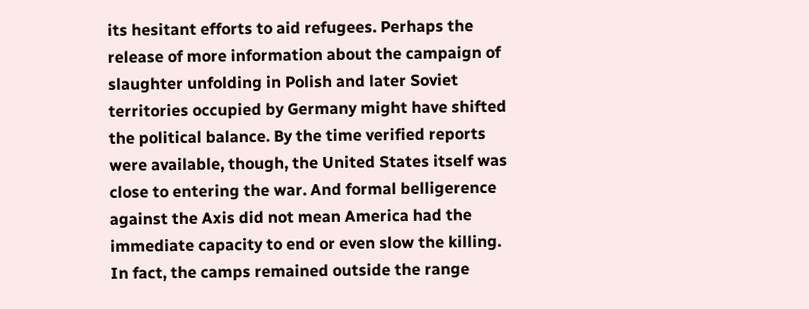its hesitant efforts to aid refugees. Perhaps the release of more information about the campaign of slaughter unfolding in Polish and later Soviet territories occupied by Germany might have shifted the political balance. By the time verified reports were available, though, the United States itself was close to entering the war. And formal belligerence against the Axis did not mean America had the immediate capacity to end or even slow the killing. In fact, the camps remained outside the range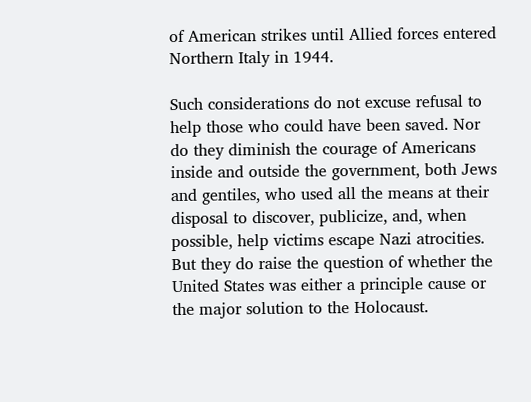of American strikes until Allied forces entered Northern Italy in 1944.

Such considerations do not excuse refusal to help those who could have been saved. Nor do they diminish the courage of Americans inside and outside the government, both Jews and gentiles, who used all the means at their disposal to discover, publicize, and, when possible, help victims escape Nazi atrocities. But they do raise the question of whether the United States was either a principle cause or the major solution to the Holocaust.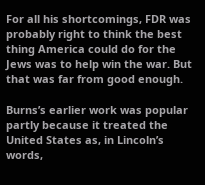For all his shortcomings, FDR was probably right to think the best thing America could do for the Jews was to help win the war. But that was far from good enough.

Burns’s earlier work was popular partly because it treated the United States as, in Lincoln’s words,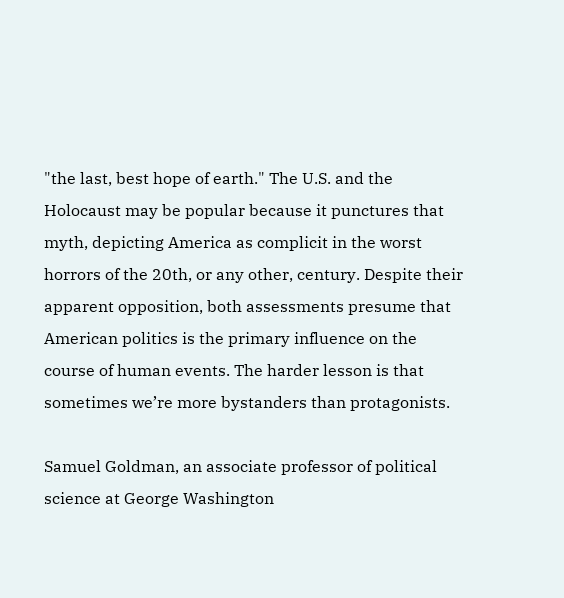"the last, best hope of earth." The U.S. and the Holocaust may be popular because it punctures that myth, depicting America as complicit in the worst horrors of the 20th, or any other, century. Despite their apparent opposition, both assessments presume that American politics is the primary influence on the course of human events. The harder lesson is that sometimes we’re more bystanders than protagonists.

Samuel Goldman, an associate professor of political science at George Washington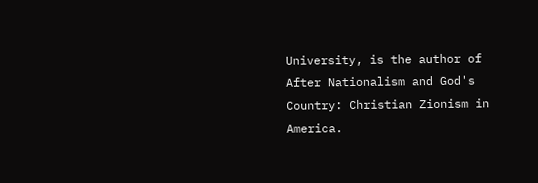University, is the author of After Nationalism and God's Country: Christian Zionism in America.